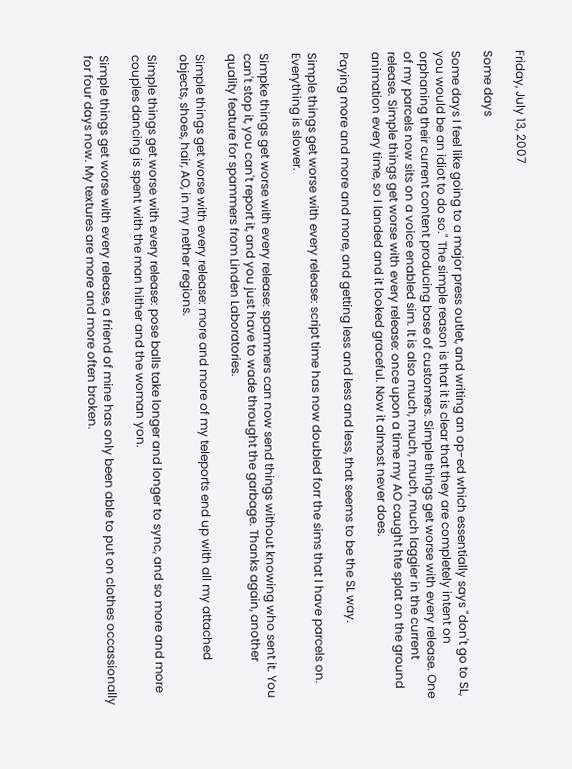Friday, July 13, 2007

Some days

Some days I feel like going to a major press outlet, and writing an op-ed which essentially says "don't go to SL, you would be an idiot to do so." The simple reason is that it is clear that they are completely intent on orphaning their current content producing base of customers. Simple things get worse with every release. One of my parcels now sits on a voice enabled sim. It is also much, much, much, much laggier in the current release. Simple things get worse with every release: once upon a time my AO caught hte splat on the ground animation every time, so I landed and it looked graceful. Now it almost never does.

Paying more and more and more, and getting less and less and less, that seems to be the SL way.

Simple things get worse with every release: script time has now doubled forr the sims that I have parcels on. Everything is slower.

Simpke things get worse with every release: spammers can now send things without knowing who sent it. You can't stop it, you can't report it, and you just have to wade throught the garbage. Thanks again, another quality feature for spammers from Linden Laboratories.

Simple things get worse with every release: more and more of my teleports end up with all my attached objects, shoes, hair, AO, in my nether regions.

Simple things get worse with every release: pose balls take longer and longer to sync, and so more and more couples dancing is spent with the man hither and the woman yon.

Simple things get worse with every release, a friend of mine has only been able to put on clothes occassionally for four days now. My textures are more and more often broken.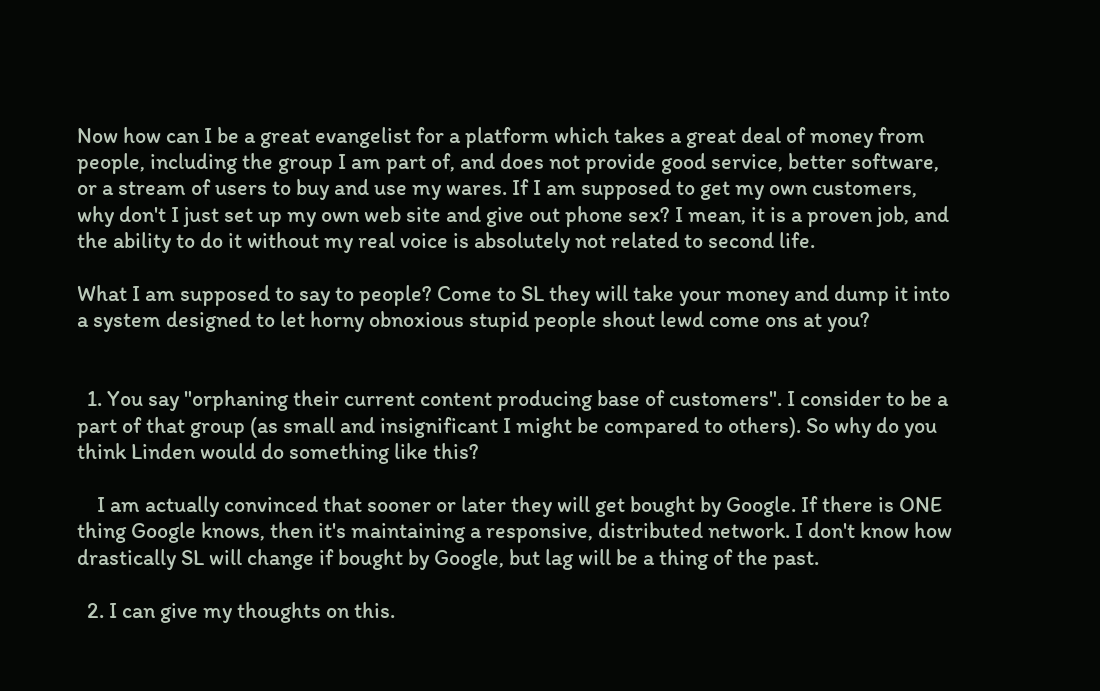Now how can I be a great evangelist for a platform which takes a great deal of money from people, including the group I am part of, and does not provide good service, better software, or a stream of users to buy and use my wares. If I am supposed to get my own customers, why don't I just set up my own web site and give out phone sex? I mean, it is a proven job, and the ability to do it without my real voice is absolutely not related to second life.

What I am supposed to say to people? Come to SL they will take your money and dump it into a system designed to let horny obnoxious stupid people shout lewd come ons at you?


  1. You say "orphaning their current content producing base of customers". I consider to be a part of that group (as small and insignificant I might be compared to others). So why do you think Linden would do something like this?

    I am actually convinced that sooner or later they will get bought by Google. If there is ONE thing Google knows, then it's maintaining a responsive, distributed network. I don't know how drastically SL will change if bought by Google, but lag will be a thing of the past.

  2. I can give my thoughts on this.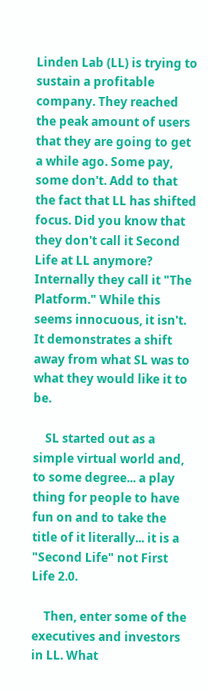Linden Lab (LL) is trying to sustain a profitable company. They reached the peak amount of users that they are going to get a while ago. Some pay, some don't. Add to that the fact that LL has shifted focus. Did you know that they don't call it Second Life at LL anymore? Internally they call it "The Platform." While this seems innocuous, it isn't. It demonstrates a shift away from what SL was to what they would like it to be.

    SL started out as a simple virtual world and, to some degree... a play thing for people to have fun on and to take the title of it literally... it is a "Second Life" not First Life 2.0.

    Then, enter some of the executives and investors in LL. What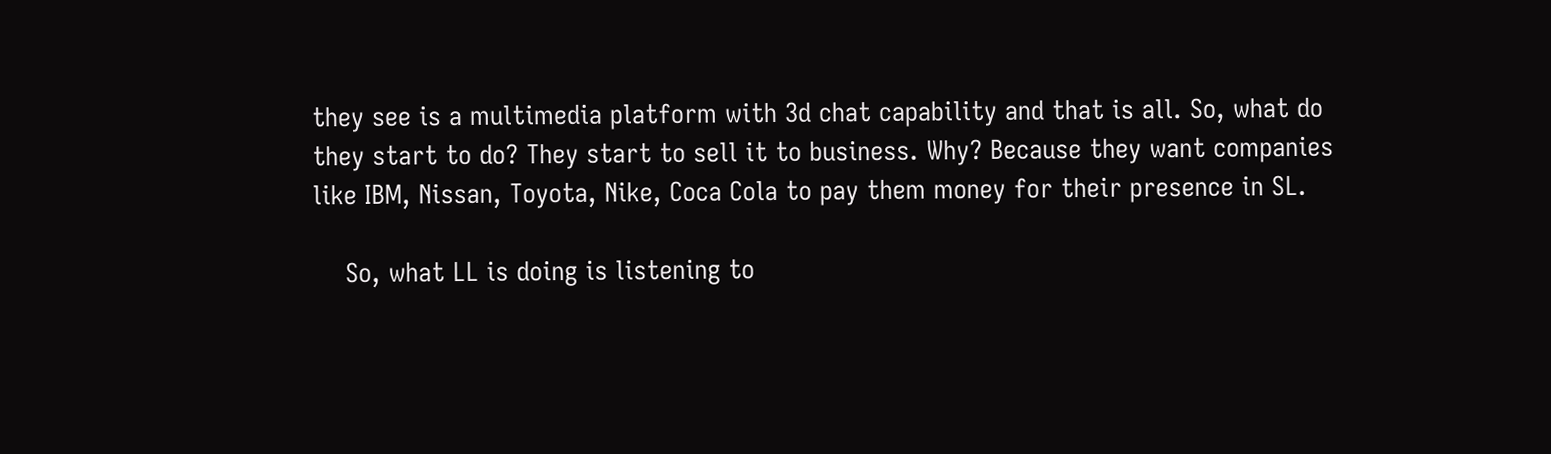they see is a multimedia platform with 3d chat capability and that is all. So, what do they start to do? They start to sell it to business. Why? Because they want companies like IBM, Nissan, Toyota, Nike, Coca Cola to pay them money for their presence in SL.

    So, what LL is doing is listening to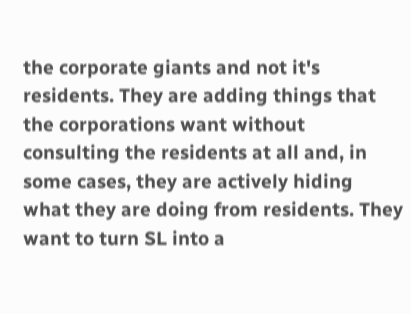the corporate giants and not it's residents. They are adding things that the corporations want without consulting the residents at all and, in some cases, they are actively hiding what they are doing from residents. They want to turn SL into a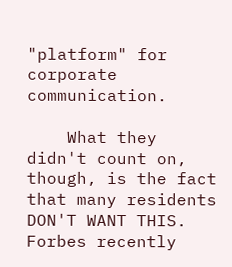"platform" for corporate communication.

    What they didn't count on, though, is the fact that many residents DON'T WANT THIS. Forbes recently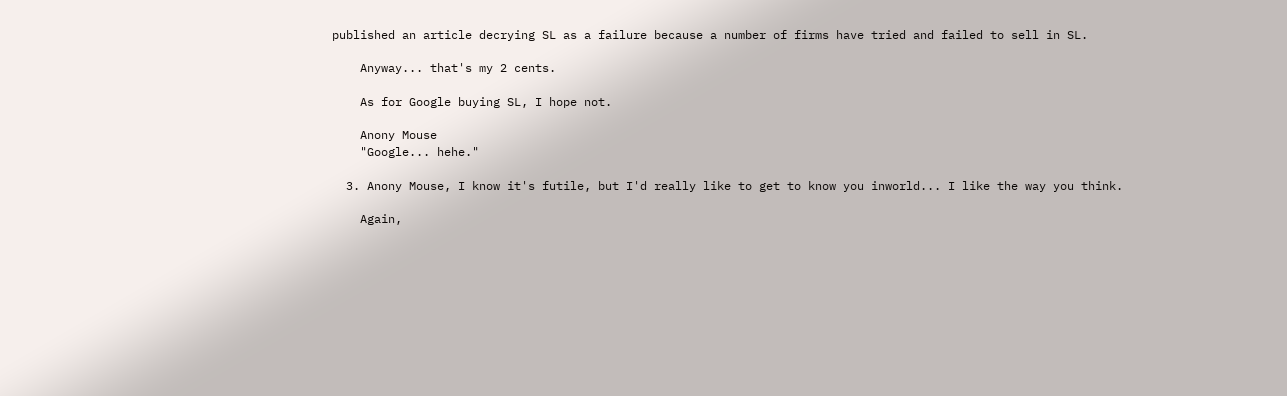published an article decrying SL as a failure because a number of firms have tried and failed to sell in SL.

    Anyway... that's my 2 cents.

    As for Google buying SL, I hope not.

    Anony Mouse
    "Google... hehe."

  3. Anony Mouse, I know it's futile, but I'd really like to get to know you inworld... I like the way you think.

    Again,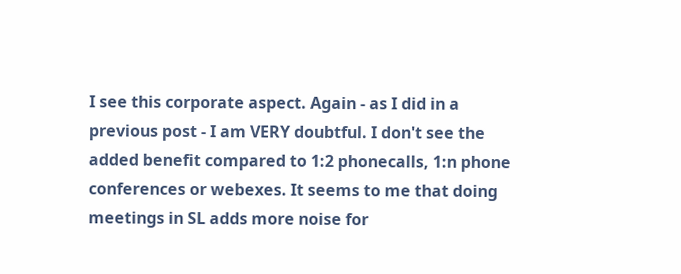I see this corporate aspect. Again - as I did in a previous post - I am VERY doubtful. I don't see the added benefit compared to 1:2 phonecalls, 1:n phone conferences or webexes. It seems to me that doing meetings in SL adds more noise for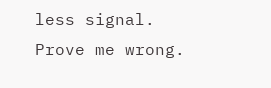less signal. Prove me wrong.